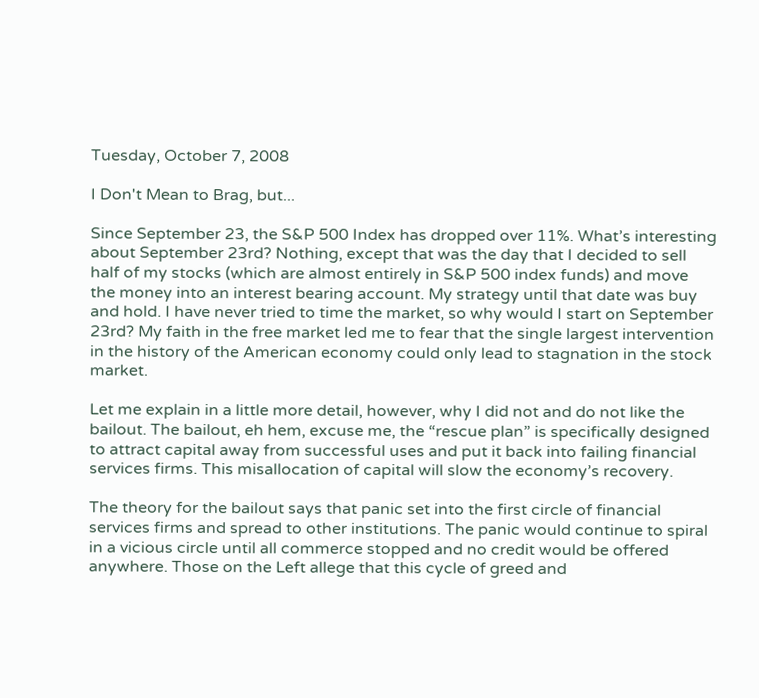Tuesday, October 7, 2008

I Don't Mean to Brag, but...

Since September 23, the S&P 500 Index has dropped over 11%. What’s interesting about September 23rd? Nothing, except that was the day that I decided to sell half of my stocks (which are almost entirely in S&P 500 index funds) and move the money into an interest bearing account. My strategy until that date was buy and hold. I have never tried to time the market, so why would I start on September 23rd? My faith in the free market led me to fear that the single largest intervention in the history of the American economy could only lead to stagnation in the stock market.

Let me explain in a little more detail, however, why I did not and do not like the bailout. The bailout, eh hem, excuse me, the “rescue plan” is specifically designed to attract capital away from successful uses and put it back into failing financial services firms. This misallocation of capital will slow the economy’s recovery.

The theory for the bailout says that panic set into the first circle of financial services firms and spread to other institutions. The panic would continue to spiral in a vicious circle until all commerce stopped and no credit would be offered anywhere. Those on the Left allege that this cycle of greed and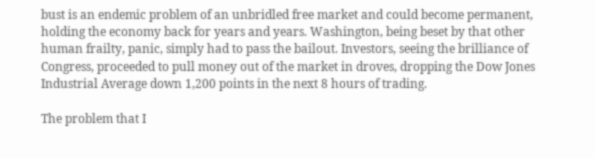bust is an endemic problem of an unbridled free market and could become permanent, holding the economy back for years and years. Washington, being beset by that other human frailty, panic, simply had to pass the bailout. Investors, seeing the brilliance of Congress, proceeded to pull money out of the market in droves, dropping the Dow Jones Industrial Average down 1,200 points in the next 8 hours of trading.

The problem that I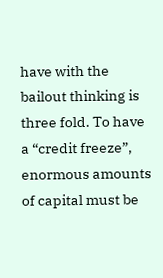have with the bailout thinking is three fold. To have a “credit freeze”, enormous amounts of capital must be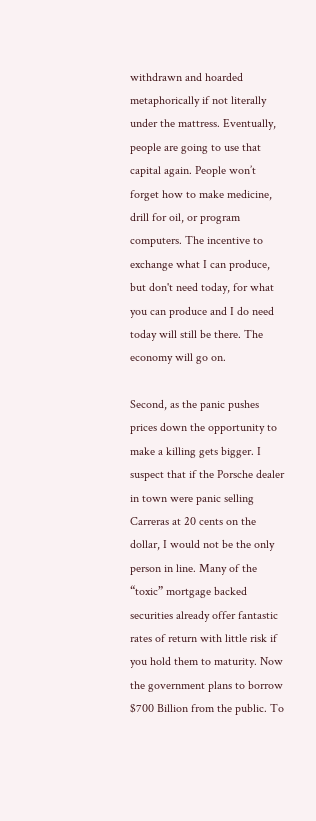withdrawn and hoarded metaphorically if not literally under the mattress. Eventually, people are going to use that capital again. People won’t forget how to make medicine, drill for oil, or program computers. The incentive to exchange what I can produce, but don't need today, for what you can produce and I do need today will still be there. The economy will go on.

Second, as the panic pushes prices down the opportunity to make a killing gets bigger. I suspect that if the Porsche dealer in town were panic selling Carreras at 20 cents on the dollar, I would not be the only person in line. Many of the “toxic” mortgage backed securities already offer fantastic rates of return with little risk if you hold them to maturity. Now the government plans to borrow $700 Billion from the public. To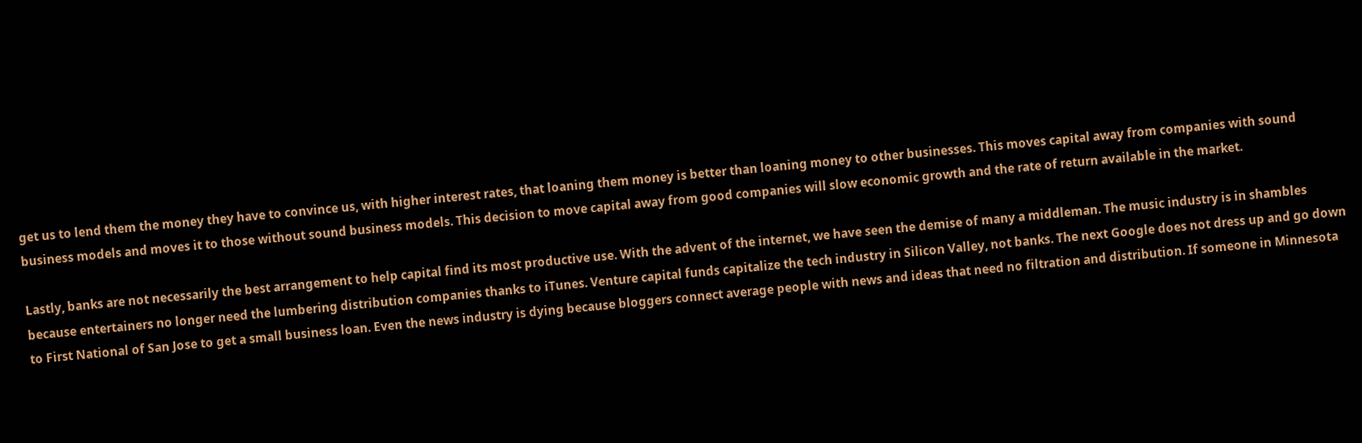get us to lend them the money they have to convince us, with higher interest rates, that loaning them money is better than loaning money to other businesses. This moves capital away from companies with sound business models and moves it to those without sound business models. This decision to move capital away from good companies will slow economic growth and the rate of return available in the market.

Lastly, banks are not necessarily the best arrangement to help capital find its most productive use. With the advent of the internet, we have seen the demise of many a middleman. The music industry is in shambles because entertainers no longer need the lumbering distribution companies thanks to iTunes. Venture capital funds capitalize the tech industry in Silicon Valley, not banks. The next Google does not dress up and go down to First National of San Jose to get a small business loan. Even the news industry is dying because bloggers connect average people with news and ideas that need no filtration and distribution. If someone in Minnesota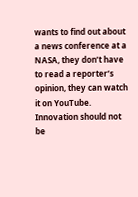wants to find out about a news conference at a NASA, they don’t have to read a reporter’s opinion, they can watch it on YouTube. Innovation should not be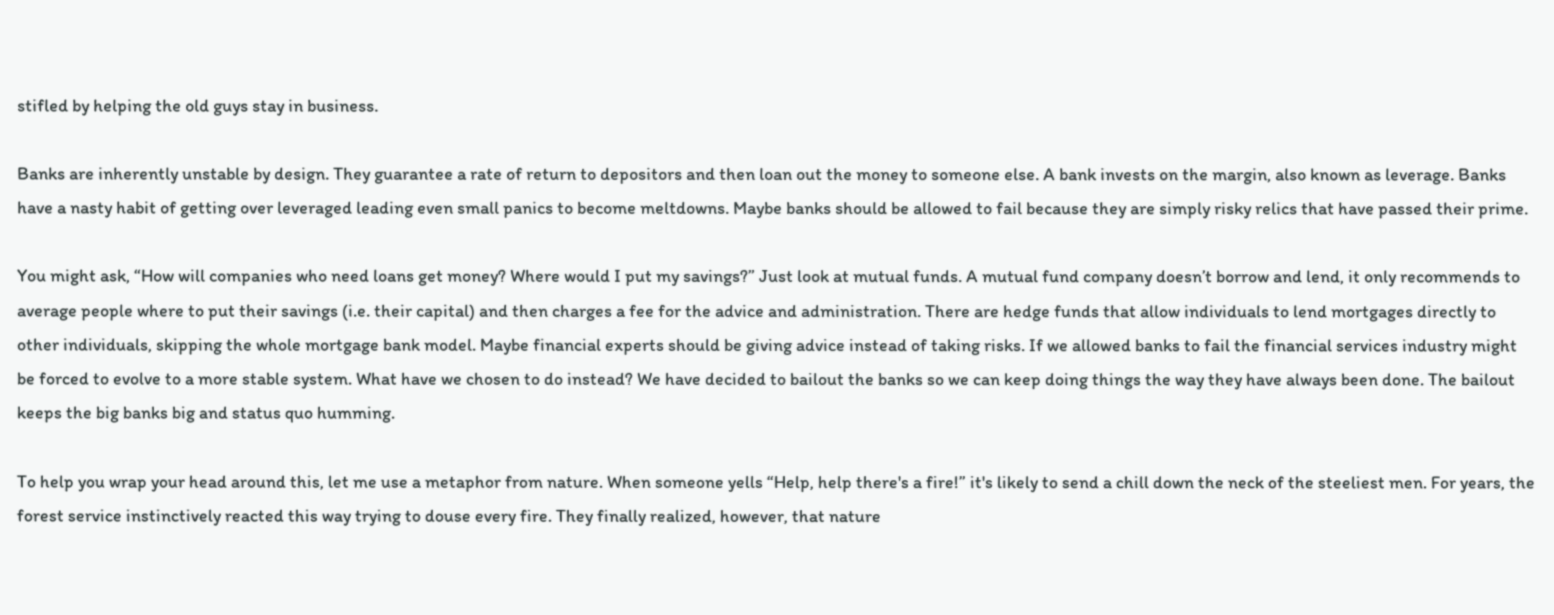stifled by helping the old guys stay in business.

Banks are inherently unstable by design. They guarantee a rate of return to depositors and then loan out the money to someone else. A bank invests on the margin, also known as leverage. Banks have a nasty habit of getting over leveraged leading even small panics to become meltdowns. Maybe banks should be allowed to fail because they are simply risky relics that have passed their prime.

You might ask, “How will companies who need loans get money? Where would I put my savings?” Just look at mutual funds. A mutual fund company doesn’t borrow and lend, it only recommends to average people where to put their savings (i.e. their capital) and then charges a fee for the advice and administration. There are hedge funds that allow individuals to lend mortgages directly to other individuals, skipping the whole mortgage bank model. Maybe financial experts should be giving advice instead of taking risks. If we allowed banks to fail the financial services industry might be forced to evolve to a more stable system. What have we chosen to do instead? We have decided to bailout the banks so we can keep doing things the way they have always been done. The bailout keeps the big banks big and status quo humming.

To help you wrap your head around this, let me use a metaphor from nature. When someone yells “Help, help there's a fire!” it's likely to send a chill down the neck of the steeliest men. For years, the forest service instinctively reacted this way trying to douse every fire. They finally realized, however, that nature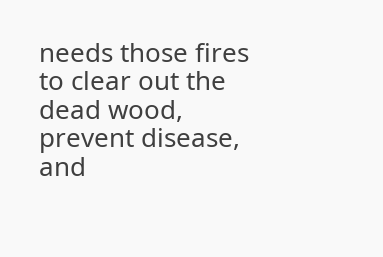needs those fires to clear out the dead wood, prevent disease, and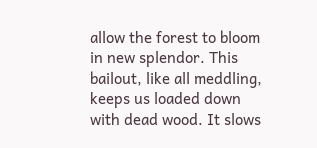allow the forest to bloom in new splendor. This bailout, like all meddling, keeps us loaded down with dead wood. It slows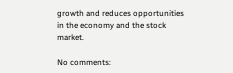growth and reduces opportunities in the economy and the stock market.

No comments: